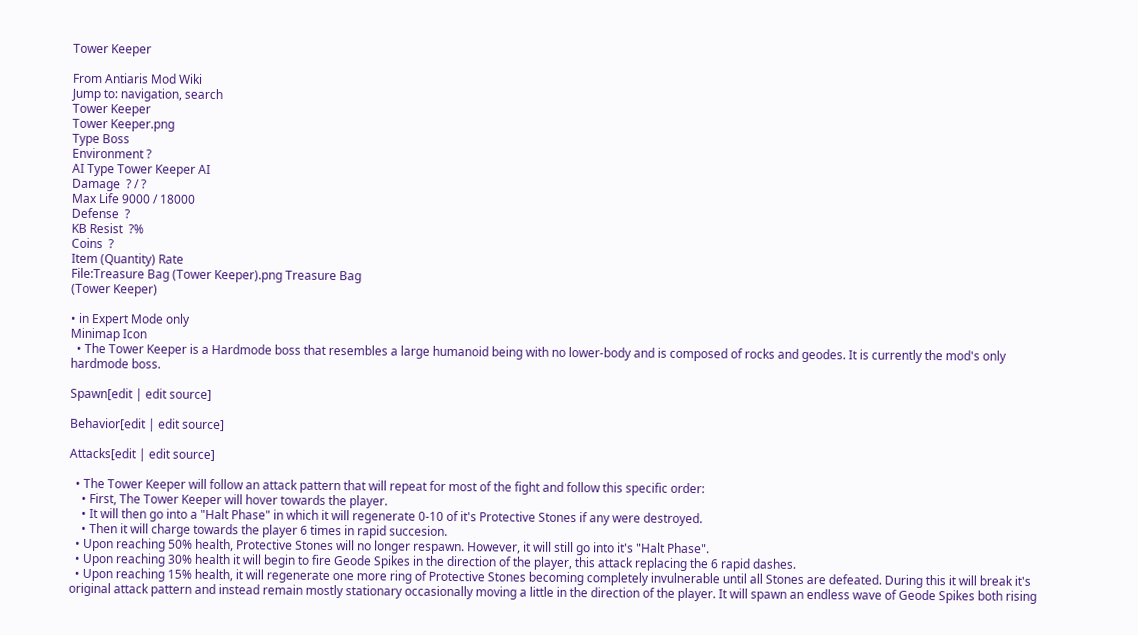Tower Keeper

From Antiaris Mod Wiki
Jump to: navigation, search
Tower Keeper
Tower Keeper.png
Type Boss
Environment ?
AI Type Tower Keeper AI
Damage  ? / ?
Max Life 9000 / 18000
Defense  ?
KB Resist  ?%
Coins  ?
Item (Quantity) Rate
File:Treasure Bag (Tower Keeper).png Treasure Bag
(Tower Keeper)

• in Expert Mode only
Minimap Icon
  • The Tower Keeper is a Hardmode boss that resembles a large humanoid being with no lower-body and is composed of rocks and geodes. It is currently the mod's only hardmode boss.

Spawn[edit | edit source]

Behavior[edit | edit source]

Attacks[edit | edit source]

  • The Tower Keeper will follow an attack pattern that will repeat for most of the fight and follow this specific order:
    • First, The Tower Keeper will hover towards the player.
    • It will then go into a "Halt Phase" in which it will regenerate 0-10 of it's Protective Stones if any were destroyed.
    • Then it will charge towards the player 6 times in rapid succesion.
  • Upon reaching 50% health, Protective Stones will no longer respawn. However, it will still go into it's "Halt Phase".
  • Upon reaching 30% health it will begin to fire Geode Spikes in the direction of the player, this attack replacing the 6 rapid dashes.
  • Upon reaching 15% health, it will regenerate one more ring of Protective Stones becoming completely invulnerable until all Stones are defeated. During this it will break it's original attack pattern and instead remain mostly stationary occasionally moving a little in the direction of the player. It will spawn an endless wave of Geode Spikes both rising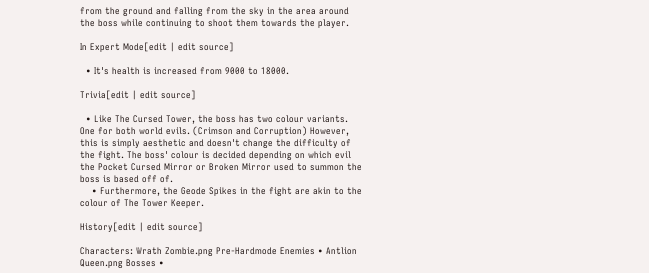from the ground and falling from the sky in the area around the boss while continuing to shoot them towards the player.

In Expert Mode[edit | edit source]

  • It's health is increased from 9000 to 18000.

Trivia[edit | edit source]

  • Like The Cursed Tower, the boss has two colour variants. One for both world evils. (Crimson and Corruption) However, this is simply aesthetic and doesn't change the difficulty of the fight. The boss' colour is decided depending on which evil the Pocket Cursed Mirror or Broken Mirror used to summon the boss is based off of.
    • Furthermore, the Geode Spikes in the fight are akin to the colour of The Tower Keeper.

History[edit | edit source]

Characters: Wrath Zombie.png Pre-Hardmode Enemies • Antlion Queen.png Bosses •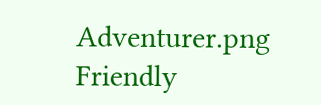Adventurer.png Friendly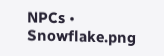NPCs • Snowflake.png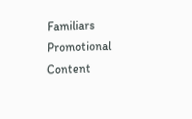Familiars
Promotional Content